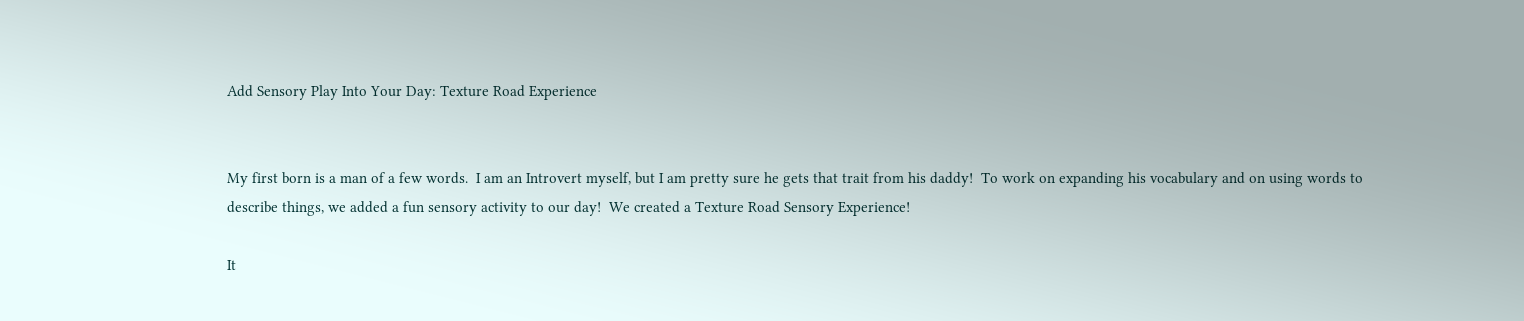Add Sensory Play Into Your Day: Texture Road Experience


My first born is a man of a few words.  I am an Introvert myself, but I am pretty sure he gets that trait from his daddy!  To work on expanding his vocabulary and on using words to describe things, we added a fun sensory activity to our day!  We created a Texture Road Sensory Experience!

It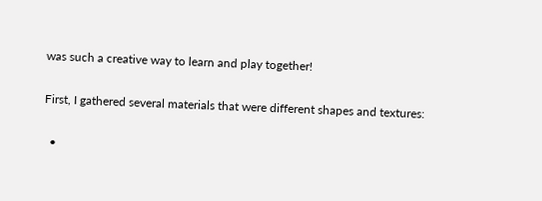was such a creative way to learn and play together!

First, I gathered several materials that were different shapes and textures:

  •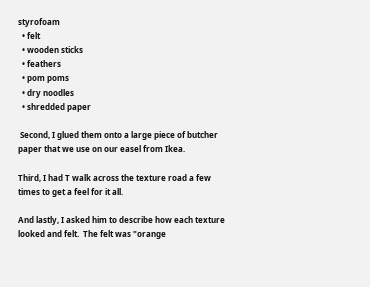styrofoam
  • felt
  • wooden sticks
  • feathers
  • pom poms
  • dry noodles
  • shredded paper

 Second, I glued them onto a large piece of butcher paper that we use on our easel from Ikea.

Third, I had T walk across the texture road a few times to get a feel for it all.

And lastly, I asked him to describe how each texture looked and felt.  The felt was "orange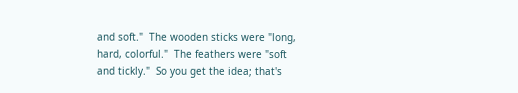and soft."  The wooden sticks were "long, hard, colorful."  The feathers were "soft and tickly."  So you get the idea; that's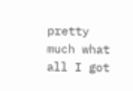pretty much what all I got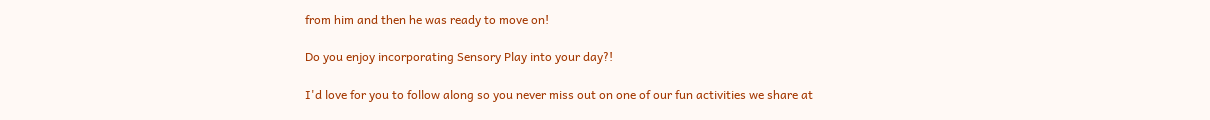from him and then he was ready to move on!

Do you enjoy incorporating Sensory Play into your day?!

I'd love for you to follow along so you never miss out on one of our fun activities we share at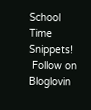School Time Snippets!
 Follow on Bloglovin